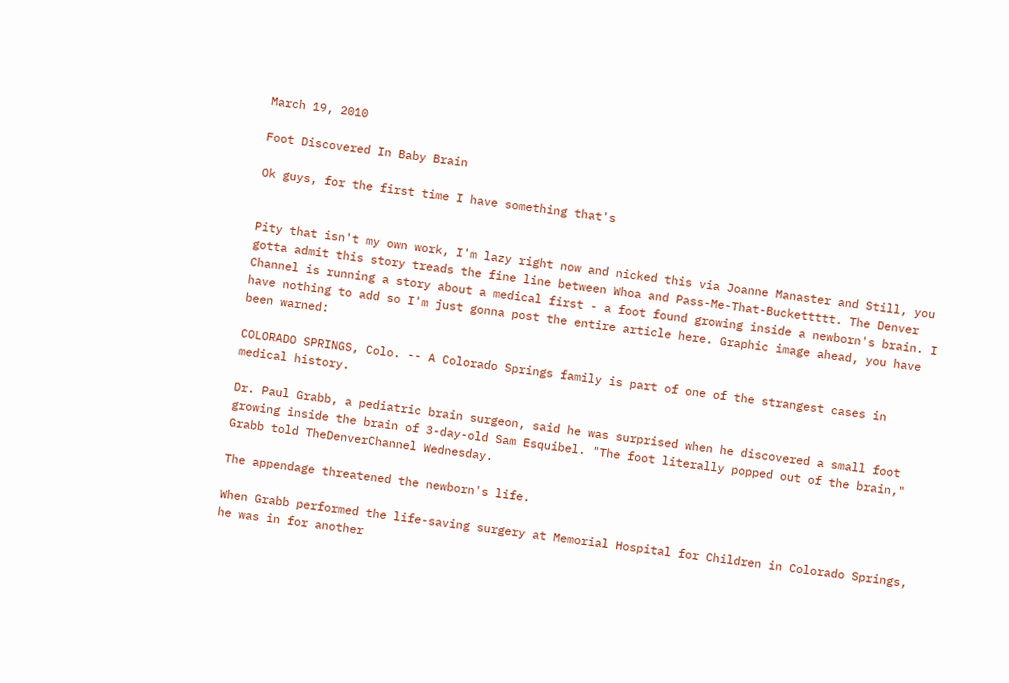March 19, 2010

Foot Discovered In Baby Brain

Ok guys, for the first time I have something that's


Pity that isn't my own work, I'm lazy right now and nicked this via Joanne Manaster and Still, you gotta admit this story treads the fine line between Whoa and Pass-Me-That-Buckettttt. The Denver Channel is running a story about a medical first - a foot found growing inside a newborn's brain. I have nothing to add so I'm just gonna post the entire article here. Graphic image ahead, you have been warned:

COLORADO SPRINGS, Colo. -- A Colorado Springs family is part of one of the strangest cases in medical history.

Dr. Paul Grabb, a pediatric brain surgeon, said he was surprised when he discovered a small foot growing inside the brain of 3-day-old Sam Esquibel. "The foot literally popped out of the brain," Grabb told TheDenverChannel Wednesday.

The appendage threatened the newborn's life.

When Grabb performed the life-saving surgery at Memorial Hospital for Children in Colorado Springs, he was in for another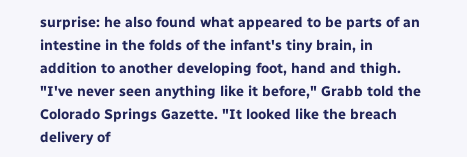surprise: he also found what appeared to be parts of an intestine in the folds of the infant's tiny brain, in addition to another developing foot, hand and thigh. "I've never seen anything like it before," Grabb told the Colorado Springs Gazette. "It looked like the breach delivery of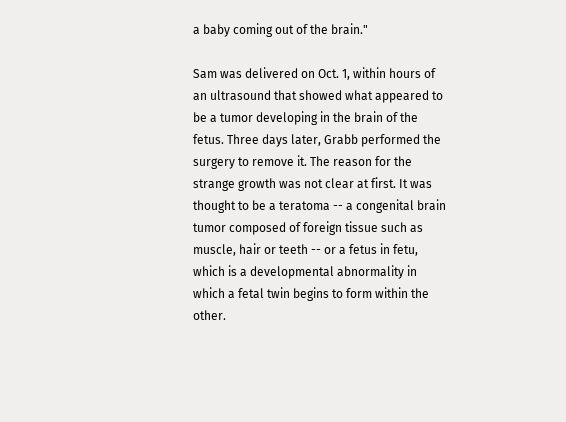a baby coming out of the brain."

Sam was delivered on Oct. 1, within hours of an ultrasound that showed what appeared to be a tumor developing in the brain of the fetus. Three days later, Grabb performed the surgery to remove it. The reason for the strange growth was not clear at first. It was thought to be a teratoma -- a congenital brain tumor composed of foreign tissue such as muscle, hair or teeth -- or a fetus in fetu, which is a developmental abnormality in which a fetal twin begins to form within the other.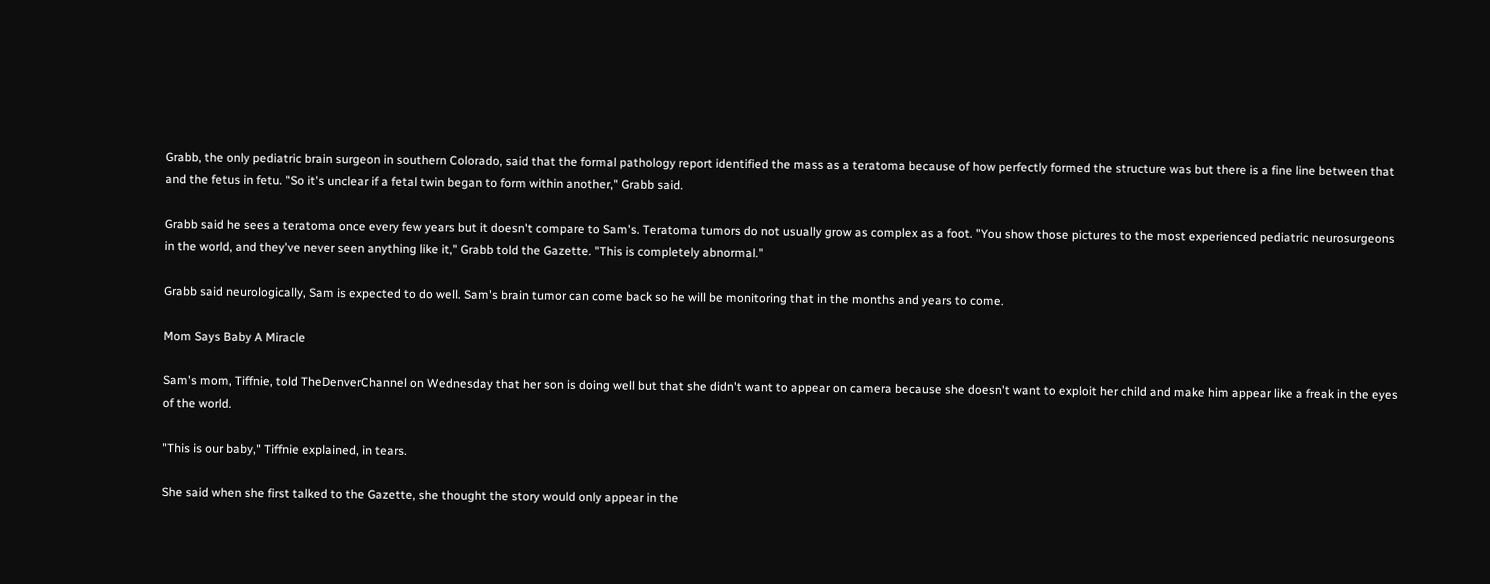Grabb, the only pediatric brain surgeon in southern Colorado, said that the formal pathology report identified the mass as a teratoma because of how perfectly formed the structure was but there is a fine line between that and the fetus in fetu. "So it's unclear if a fetal twin began to form within another," Grabb said.

Grabb said he sees a teratoma once every few years but it doesn't compare to Sam's. Teratoma tumors do not usually grow as complex as a foot. "You show those pictures to the most experienced pediatric neurosurgeons in the world, and they've never seen anything like it," Grabb told the Gazette. "This is completely abnormal."

Grabb said neurologically, Sam is expected to do well. Sam's brain tumor can come back so he will be monitoring that in the months and years to come.

Mom Says Baby A Miracle

Sam's mom, Tiffnie, told TheDenverChannel on Wednesday that her son is doing well but that she didn't want to appear on camera because she doesn't want to exploit her child and make him appear like a freak in the eyes of the world.

"This is our baby," Tiffnie explained, in tears.

She said when she first talked to the Gazette, she thought the story would only appear in the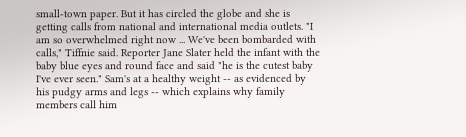small-town paper. But it has circled the globe and she is getting calls from national and international media outlets. "I am so overwhelmed right now ... We've been bombarded with calls," Tiffnie said. Reporter Jane Slater held the infant with the baby blue eyes and round face and said "he is the cutest baby I've ever seen." Sam's at a healthy weight -- as evidenced by his pudgy arms and legs -- which explains why family members call him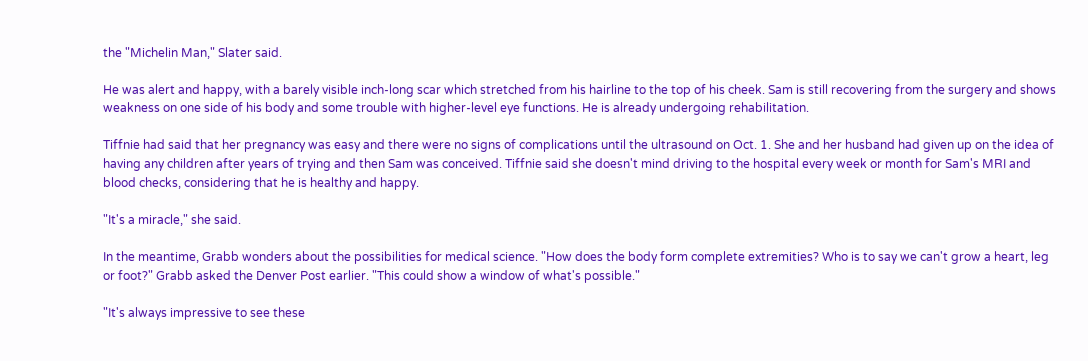the "Michelin Man," Slater said.

He was alert and happy, with a barely visible inch-long scar which stretched from his hairline to the top of his cheek. Sam is still recovering from the surgery and shows weakness on one side of his body and some trouble with higher-level eye functions. He is already undergoing rehabilitation.

Tiffnie had said that her pregnancy was easy and there were no signs of complications until the ultrasound on Oct. 1. She and her husband had given up on the idea of having any children after years of trying and then Sam was conceived. Tiffnie said she doesn't mind driving to the hospital every week or month for Sam's MRI and blood checks, considering that he is healthy and happy.

"It's a miracle," she said.

In the meantime, Grabb wonders about the possibilities for medical science. "How does the body form complete extremities? Who is to say we can't grow a heart, leg or foot?" Grabb asked the Denver Post earlier. "This could show a window of what's possible."

"It's always impressive to see these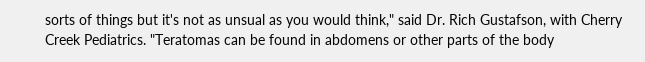sorts of things but it's not as unsual as you would think," said Dr. Rich Gustafson, with Cherry Creek Pediatrics. "Teratomas can be found in abdomens or other parts of the body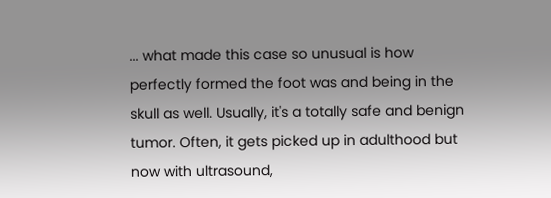... what made this case so unusual is how perfectly formed the foot was and being in the skull as well. Usually, it's a totally safe and benign tumor. Often, it gets picked up in adulthood but now with ultrasound,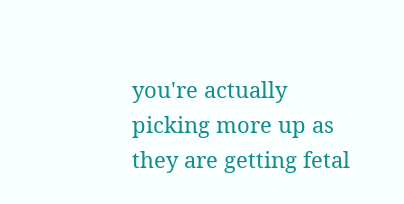you're actually picking more up as they are getting fetal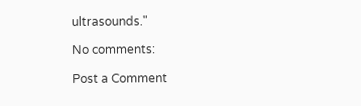ultrasounds."

No comments:

Post a Comment